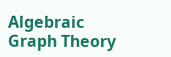Algebraic Graph Theory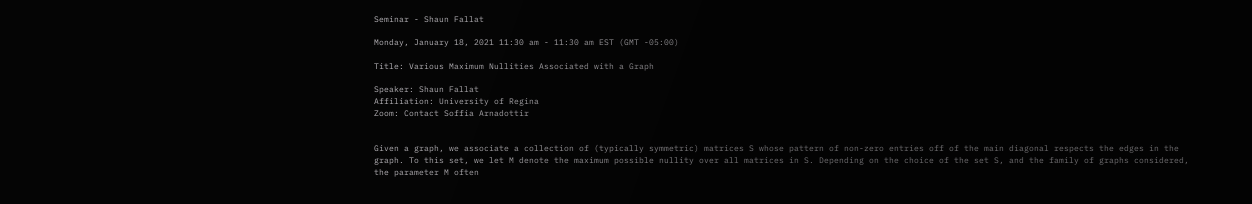Seminar - Shaun Fallat

Monday, January 18, 2021 11:30 am - 11:30 am EST (GMT -05:00)

Title: Various Maximum Nullities Associated with a Graph

Speaker: Shaun Fallat
Affiliation: University of Regina
Zoom: Contact Soffia Arnadottir


Given a graph, we associate a collection of (typically symmetric) matrices S whose pattern of non-zero entries off of the main diagonal respects the edges in the graph. To this set, we let M denote the maximum possible nullity over all matrices in S. Depending on the choice of the set S, and the family of graphs considered, the parameter M often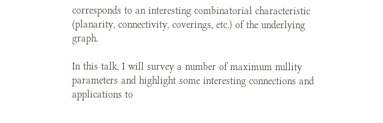corresponds to an interesting combinatorial characteristic (planarity, connectivity, coverings, etc.) of the underlying graph.

In this talk, I will survey a number of maximum nullity parameters and highlight some interesting connections and applications to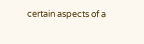certain aspects of a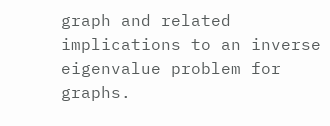graph and related implications to an inverse eigenvalue problem for graphs.